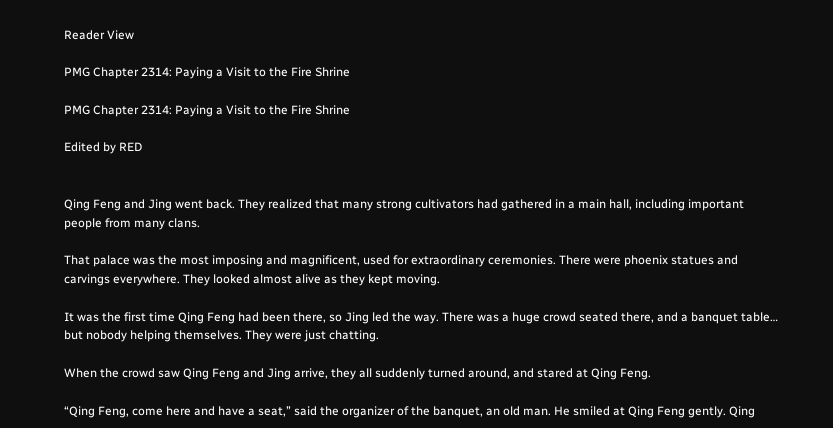Reader View

PMG Chapter 2314: Paying a Visit to the Fire Shrine

PMG Chapter 2314: Paying a Visit to the Fire Shrine

Edited by RED


Qing Feng and Jing went back. They realized that many strong cultivators had gathered in a main hall, including important people from many clans.

That palace was the most imposing and magnificent, used for extraordinary ceremonies. There were phoenix statues and carvings everywhere. They looked almost alive as they kept moving.

It was the first time Qing Feng had been there, so Jing led the way. There was a huge crowd seated there, and a banquet table… but nobody helping themselves. They were just chatting.

When the crowd saw Qing Feng and Jing arrive, they all suddenly turned around, and stared at Qing Feng.

“Qing Feng, come here and have a seat,” said the organizer of the banquet, an old man. He smiled at Qing Feng gently. Qing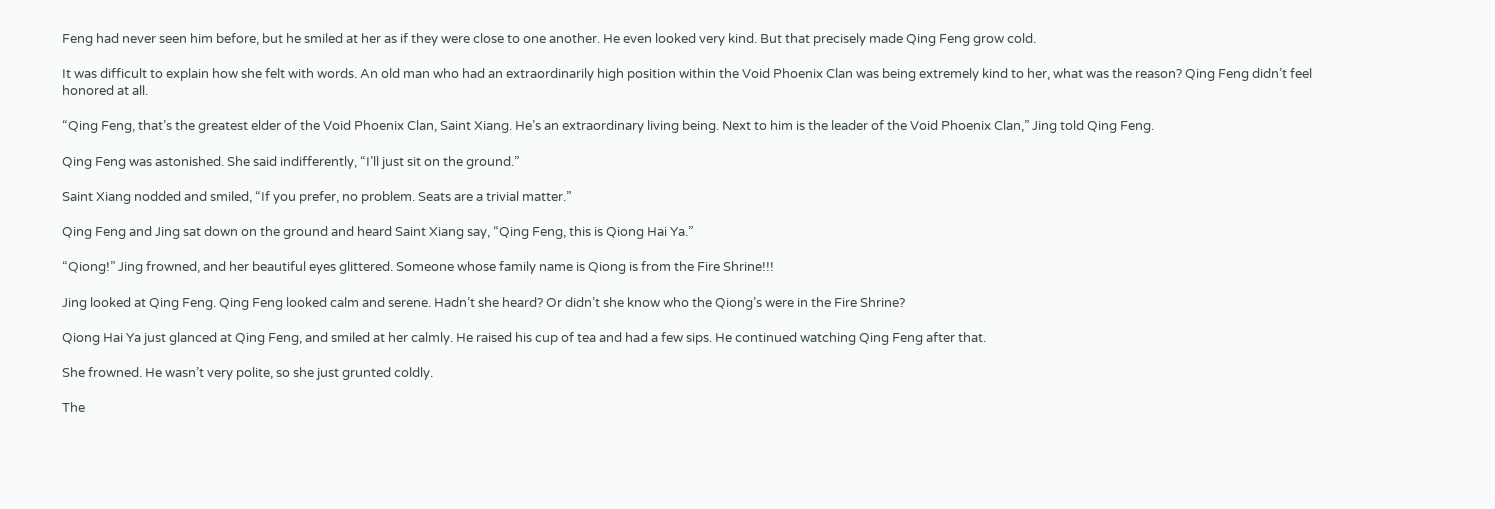Feng had never seen him before, but he smiled at her as if they were close to one another. He even looked very kind. But that precisely made Qing Feng grow cold.

It was difficult to explain how she felt with words. An old man who had an extraordinarily high position within the Void Phoenix Clan was being extremely kind to her, what was the reason? Qing Feng didn’t feel honored at all.

“Qing Feng, that’s the greatest elder of the Void Phoenix Clan, Saint Xiang. He’s an extraordinary living being. Next to him is the leader of the Void Phoenix Clan,” Jing told Qing Feng.

Qing Feng was astonished. She said indifferently, “I’ll just sit on the ground.”

Saint Xiang nodded and smiled, “If you prefer, no problem. Seats are a trivial matter.”

Qing Feng and Jing sat down on the ground and heard Saint Xiang say, “Qing Feng, this is Qiong Hai Ya.”

“Qiong!” Jing frowned, and her beautiful eyes glittered. Someone whose family name is Qiong is from the Fire Shrine!!!

Jing looked at Qing Feng. Qing Feng looked calm and serene. Hadn’t she heard? Or didn’t she know who the Qiong’s were in the Fire Shrine?

Qiong Hai Ya just glanced at Qing Feng, and smiled at her calmly. He raised his cup of tea and had a few sips. He continued watching Qing Feng after that.

She frowned. He wasn’t very polite, so she just grunted coldly.

The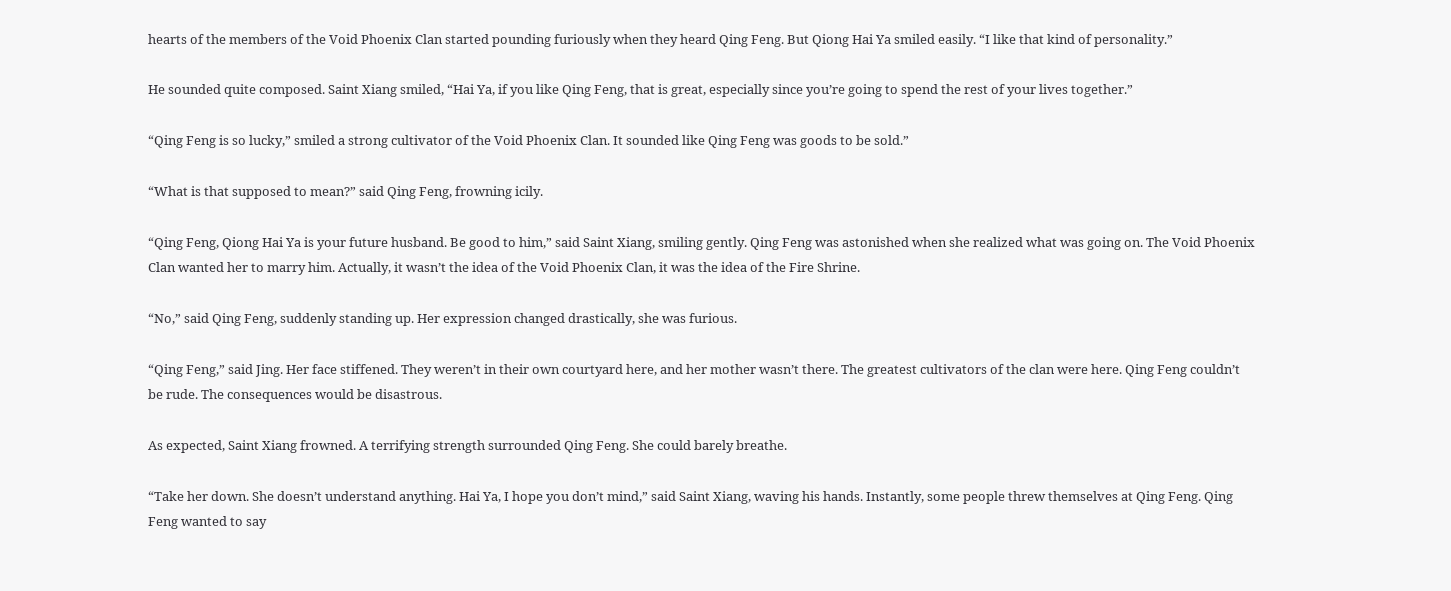hearts of the members of the Void Phoenix Clan started pounding furiously when they heard Qing Feng. But Qiong Hai Ya smiled easily. “I like that kind of personality.”

He sounded quite composed. Saint Xiang smiled, “Hai Ya, if you like Qing Feng, that is great, especially since you’re going to spend the rest of your lives together.”

“Qing Feng is so lucky,” smiled a strong cultivator of the Void Phoenix Clan. It sounded like Qing Feng was goods to be sold.”

“What is that supposed to mean?” said Qing Feng, frowning icily.

“Qing Feng, Qiong Hai Ya is your future husband. Be good to him,” said Saint Xiang, smiling gently. Qing Feng was astonished when she realized what was going on. The Void Phoenix Clan wanted her to marry him. Actually, it wasn’t the idea of the Void Phoenix Clan, it was the idea of the Fire Shrine.

“No,” said Qing Feng, suddenly standing up. Her expression changed drastically, she was furious.

“Qing Feng,” said Jing. Her face stiffened. They weren’t in their own courtyard here, and her mother wasn’t there. The greatest cultivators of the clan were here. Qing Feng couldn’t be rude. The consequences would be disastrous.

As expected, Saint Xiang frowned. A terrifying strength surrounded Qing Feng. She could barely breathe.

“Take her down. She doesn’t understand anything. Hai Ya, I hope you don’t mind,” said Saint Xiang, waving his hands. Instantly, some people threw themselves at Qing Feng. Qing Feng wanted to say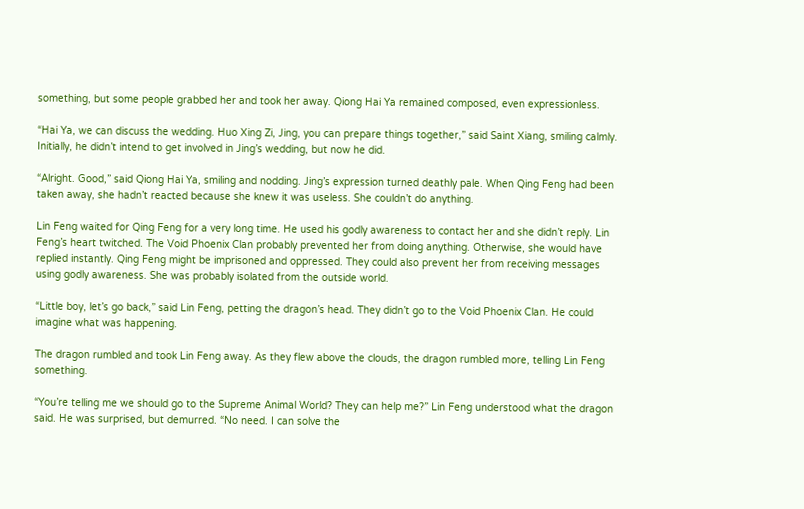something, but some people grabbed her and took her away. Qiong Hai Ya remained composed, even expressionless.

“Hai Ya, we can discuss the wedding. Huo Xing Zi, Jing, you can prepare things together,” said Saint Xiang, smiling calmly. Initially, he didn’t intend to get involved in Jing’s wedding, but now he did.

“Alright. Good,” said Qiong Hai Ya, smiling and nodding. Jing’s expression turned deathly pale. When Qing Feng had been taken away, she hadn’t reacted because she knew it was useless. She couldn’t do anything.

Lin Feng waited for Qing Feng for a very long time. He used his godly awareness to contact her and she didn’t reply. Lin Feng’s heart twitched. The Void Phoenix Clan probably prevented her from doing anything. Otherwise, she would have replied instantly. Qing Feng might be imprisoned and oppressed. They could also prevent her from receiving messages using godly awareness. She was probably isolated from the outside world.

“Little boy, let’s go back,” said Lin Feng, petting the dragon’s head. They didn’t go to the Void Phoenix Clan. He could imagine what was happening.

The dragon rumbled and took Lin Feng away. As they flew above the clouds, the dragon rumbled more, telling Lin Feng something.

“You’re telling me we should go to the Supreme Animal World? They can help me?” Lin Feng understood what the dragon said. He was surprised, but demurred. “No need. I can solve the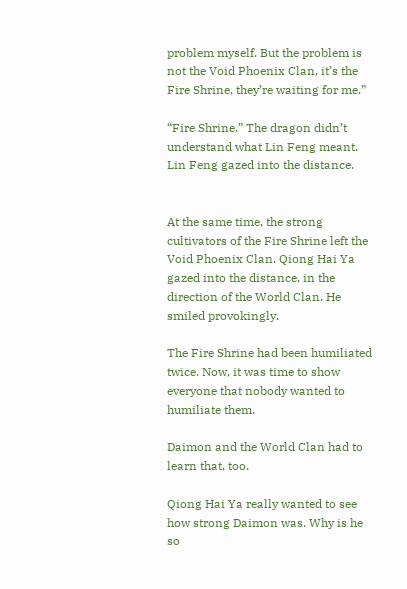problem myself. But the problem is not the Void Phoenix Clan, it’s the Fire Shrine, they’re waiting for me.”

“Fire Shrine.” The dragon didn’t understand what Lin Feng meant. Lin Feng gazed into the distance.


At the same time, the strong cultivators of the Fire Shrine left the Void Phoenix Clan. Qiong Hai Ya gazed into the distance, in the direction of the World Clan. He smiled provokingly.

The Fire Shrine had been humiliated twice. Now, it was time to show everyone that nobody wanted to humiliate them.

Daimon and the World Clan had to learn that, too.

Qiong Hai Ya really wanted to see how strong Daimon was. Why is he so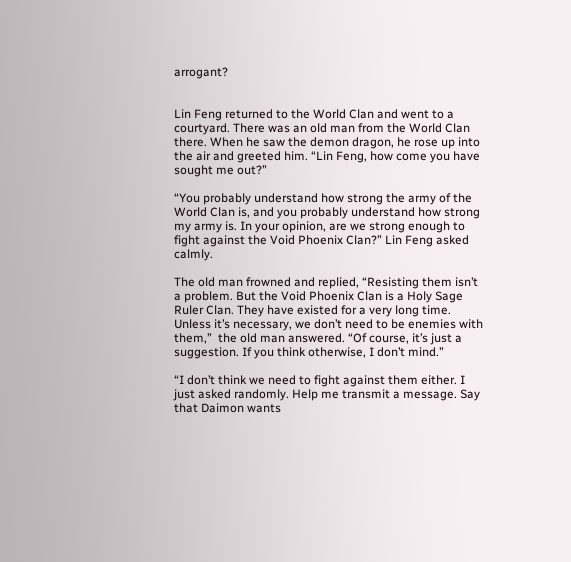arrogant?


Lin Feng returned to the World Clan and went to a courtyard. There was an old man from the World Clan there. When he saw the demon dragon, he rose up into the air and greeted him. “Lin Feng, how come you have sought me out?”

“You probably understand how strong the army of the World Clan is, and you probably understand how strong my army is. In your opinion, are we strong enough to fight against the Void Phoenix Clan?” Lin Feng asked calmly.

The old man frowned and replied, “Resisting them isn’t a problem. But the Void Phoenix Clan is a Holy Sage Ruler Clan. They have existed for a very long time. Unless it’s necessary, we don’t need to be enemies with them,”  the old man answered. “Of course, it’s just a suggestion. If you think otherwise, I don’t mind.”

“I don’t think we need to fight against them either. I just asked randomly. Help me transmit a message. Say that Daimon wants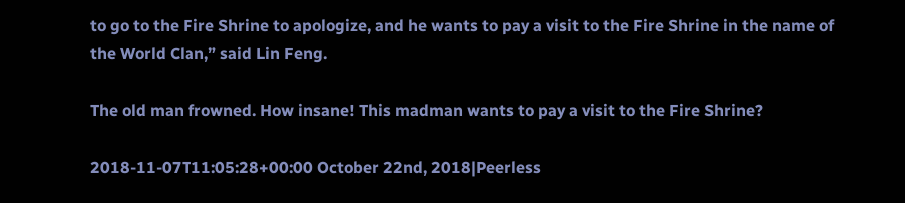to go to the Fire Shrine to apologize, and he wants to pay a visit to the Fire Shrine in the name of the World Clan,” said Lin Feng.

The old man frowned. How insane! This madman wants to pay a visit to the Fire Shrine?

2018-11-07T11:05:28+00:00 October 22nd, 2018|Peerless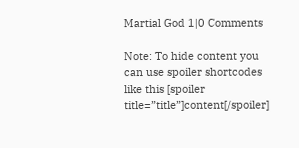Martial God 1|0 Comments

Note: To hide content you can use spoiler shortcodes like this [spoiler title=”title”]content[/spoiler]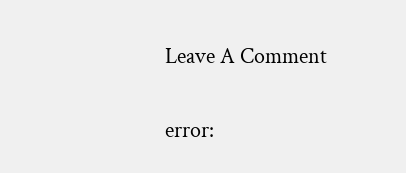Leave A Comment

error: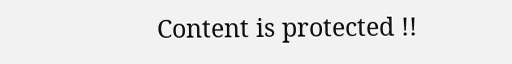Content is protected !!